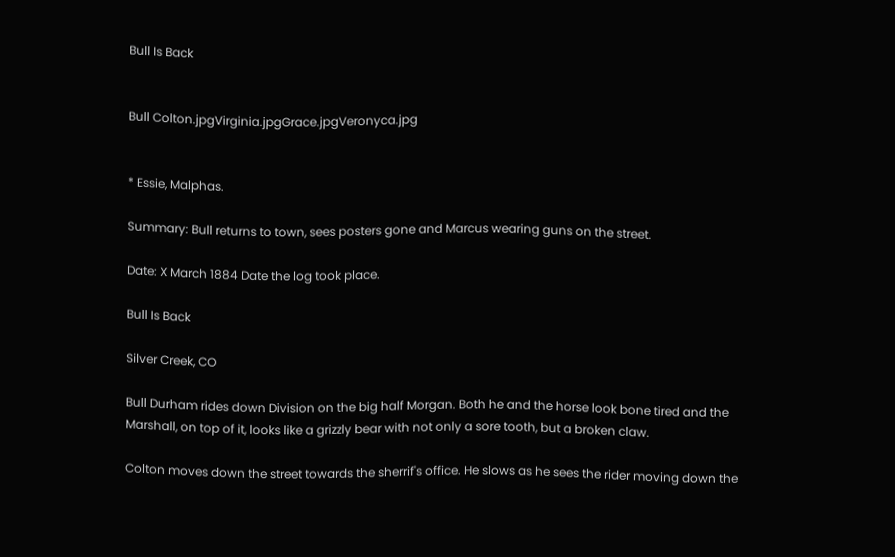Bull Is Back


Bull Colton.jpgVirginia.jpgGrace.jpgVeronyca.jpg


* Essie, Malphas.

Summary: Bull returns to town, sees posters gone and Marcus wearing guns on the street.

Date: X March 1884 Date the log took place.

Bull Is Back

Silver Creek, CO

Bull Durham rides down Division on the big half Morgan. Both he and the horse look bone tired and the Marshall, on top of it, looks like a grizzly bear with not only a sore tooth, but a broken claw.

Colton moves down the street towards the sherrif's office. He slows as he sees the rider moving down the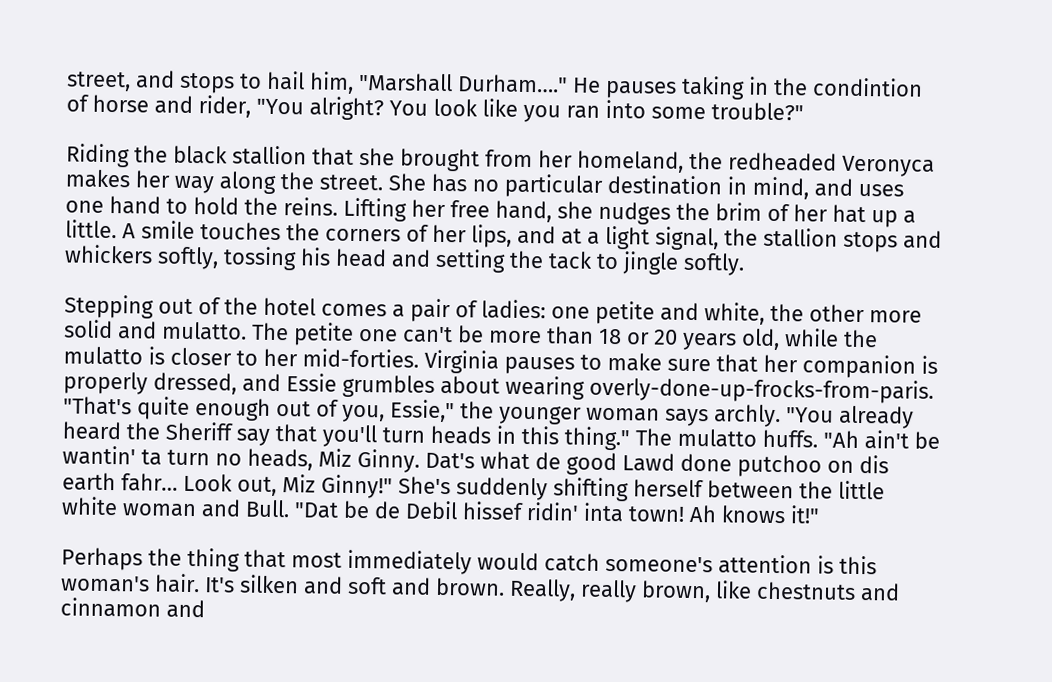street, and stops to hail him, "Marshall Durham…." He pauses taking in the condintion of horse and rider, "You alright? You look like you ran into some trouble?"

Riding the black stallion that she brought from her homeland, the redheaded Veronyca makes her way along the street. She has no particular destination in mind, and uses one hand to hold the reins. Lifting her free hand, she nudges the brim of her hat up a little. A smile touches the corners of her lips, and at a light signal, the stallion stops and whickers softly, tossing his head and setting the tack to jingle softly.

Stepping out of the hotel comes a pair of ladies: one petite and white, the other more solid and mulatto. The petite one can't be more than 18 or 20 years old, while the mulatto is closer to her mid-forties. Virginia pauses to make sure that her companion is properly dressed, and Essie grumbles about wearing overly-done-up-frocks-from-paris.
"That's quite enough out of you, Essie," the younger woman says archly. "You already heard the Sheriff say that you'll turn heads in this thing." The mulatto huffs. "Ah ain't be wantin' ta turn no heads, Miz Ginny. Dat's what de good Lawd done putchoo on dis earth fahr… Look out, Miz Ginny!" She's suddenly shifting herself between the little white woman and Bull. "Dat be de Debil hissef ridin' inta town! Ah knows it!"

Perhaps the thing that most immediately would catch someone's attention is this woman's hair. It's silken and soft and brown. Really, really brown, like chestnuts and cinnamon and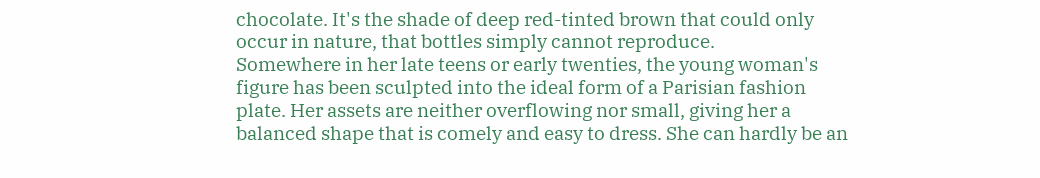chocolate. It's the shade of deep red-tinted brown that could only occur in nature, that bottles simply cannot reproduce.
Somewhere in her late teens or early twenties, the young woman's figure has been sculpted into the ideal form of a Parisian fashion plate. Her assets are neither overflowing nor small, giving her a balanced shape that is comely and easy to dress. She can hardly be an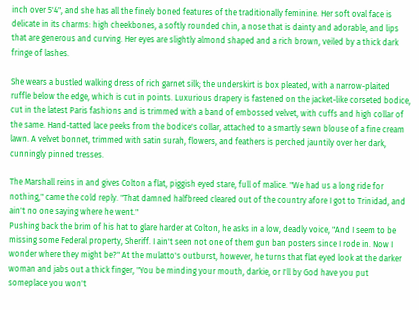inch over 5'4", and she has all the finely boned features of the traditionally feminine. Her soft oval face is delicate in its charms: high cheekbones, a softly rounded chin, a nose that is dainty and adorable, and lips that are generous and curving. Her eyes are slightly almond shaped and a rich brown, veiled by a thick dark fringe of lashes.

She wears a bustled walking dress of rich garnet silk; the underskirt is box pleated, with a narrow-plaited ruffle below the edge, which is cut in points. Luxurious drapery is fastened on the jacket-like corseted bodice, cut in the latest Paris fashions and is trimmed with a band of embossed velvet, with cuffs and high collar of the same. Hand-tatted lace peeks from the bodice's collar, attached to a smartly sewn blouse of a fine cream lawn. A velvet bonnet, trimmed with satin surah, flowers, and feathers is perched jauntily over her dark, cunningly pinned tresses.

The Marshall reins in and gives Colton a flat, piggish eyed stare, full of malice. "We had us a long ride for nothing," came the cold reply. "That damned halfbreed cleared out of the country afore I got to Trinidad, and ain't no one saying where he went."
Pushing back the brim of his hat to glare harder at Colton, he asks in a low, deadly voice, "And I seem to be missing some Federal property, Sheriff. I ain't seen not one of them gun ban posters since I rode in. Now I wonder where they might be?" At the mulatto's outburst, however, he turns that flat eyed look at the darker woman and jabs out a thick finger, "You be minding your mouth, darkie, or I'll by God have you put someplace you won't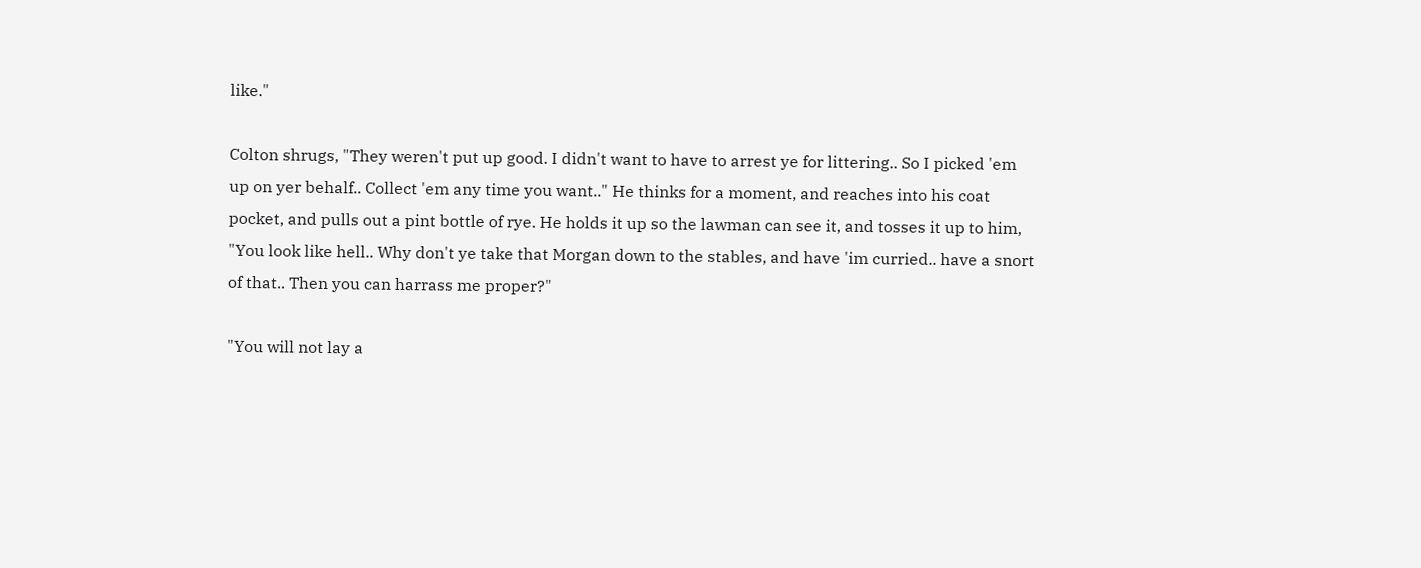like."

Colton shrugs, "They weren't put up good. I didn't want to have to arrest ye for littering.. So I picked 'em up on yer behalf.. Collect 'em any time you want.." He thinks for a moment, and reaches into his coat pocket, and pulls out a pint bottle of rye. He holds it up so the lawman can see it, and tosses it up to him, "You look like hell.. Why don't ye take that Morgan down to the stables, and have 'im curried.. have a snort of that.. Then you can harrass me proper?"

"You will not lay a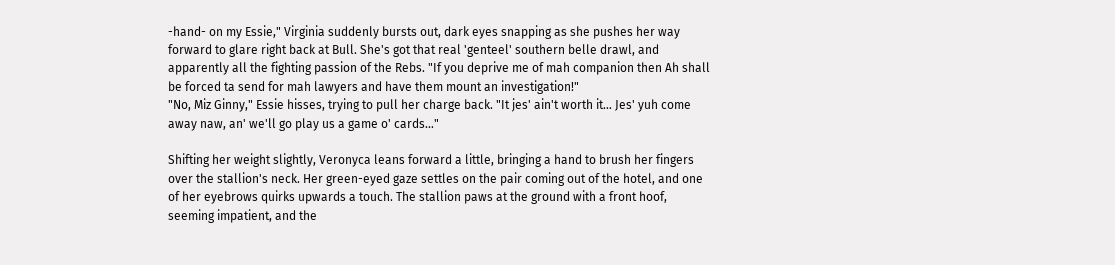-hand- on my Essie," Virginia suddenly bursts out, dark eyes snapping as she pushes her way forward to glare right back at Bull. She's got that real 'genteel' southern belle drawl, and apparently all the fighting passion of the Rebs. "If you deprive me of mah companion then Ah shall be forced ta send for mah lawyers and have them mount an investigation!"
"No, Miz Ginny," Essie hisses, trying to pull her charge back. "It jes' ain't worth it… Jes' yuh come away naw, an' we'll go play us a game o' cards…"

Shifting her weight slightly, Veronyca leans forward a little, bringing a hand to brush her fingers over the stallion's neck. Her green-eyed gaze settles on the pair coming out of the hotel, and one of her eyebrows quirks upwards a touch. The stallion paws at the ground with a front hoof, seeming impatient, and the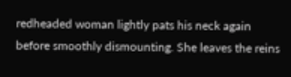redheaded woman lightly pats his neck again before smoothly dismounting. She leaves the reins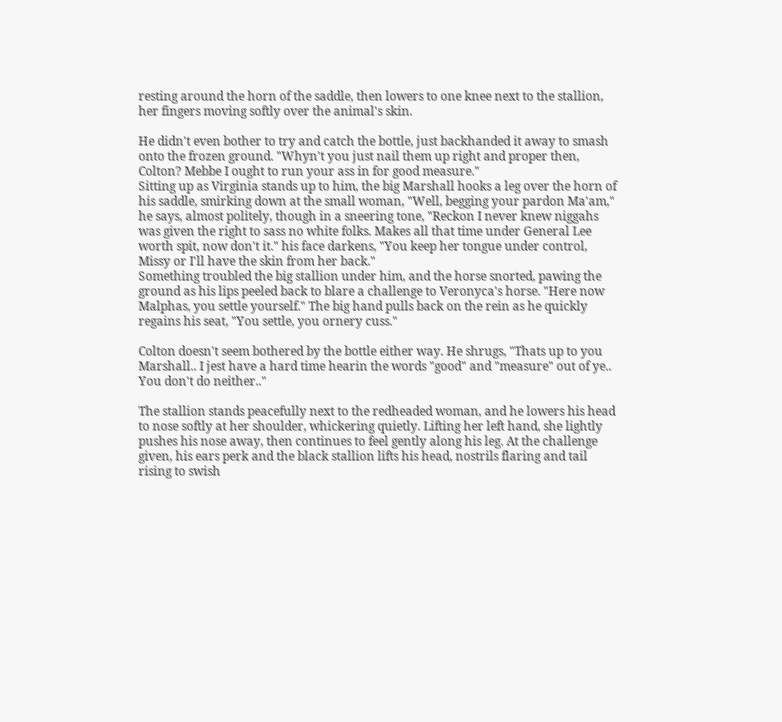resting around the horn of the saddle, then lowers to one knee next to the stallion, her fingers moving softly over the animal's skin.

He didn't even bother to try and catch the bottle, just backhanded it away to smash onto the frozen ground. "Whyn't you just nail them up right and proper then, Colton? Mebbe I ought to run your ass in for good measure."
Sitting up as Virginia stands up to him, the big Marshall hooks a leg over the horn of his saddle, smirking down at the small woman, "Well, begging your pardon Ma'am," he says, almost politely, though in a sneering tone, "Reckon I never knew niggahs was given the right to sass no white folks. Makes all that time under General Lee worth spit, now don't it." his face darkens, "You keep her tongue under control, Missy or I'll have the skin from her back."
Something troubled the big stallion under him, and the horse snorted, pawing the ground as his lips peeled back to blare a challenge to Veronyca's horse. "Here now Malphas, you settle yourself." The big hand pulls back on the rein as he quickly regains his seat, "You settle, you ornery cuss."

Colton doesn't seem bothered by the bottle either way. He shrugs, "Thats up to you Marshall.. I jest have a hard time hearin the words "good" and "measure" out of ye.. You don't do neither.."

The stallion stands peacefully next to the redheaded woman, and he lowers his head to nose softly at her shoulder, whickering quietly. Lifting her left hand, she lightly pushes his nose away, then continues to feel gently along his leg. At the challenge given, his ears perk and the black stallion lifts his head, nostrils flaring and tail rising to swish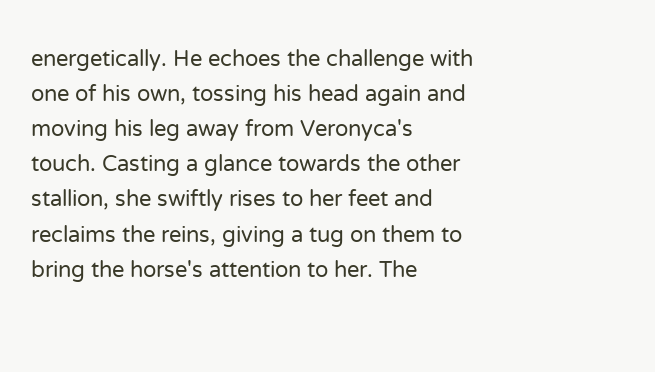energetically. He echoes the challenge with one of his own, tossing his head again and moving his leg away from Veronyca's touch. Casting a glance towards the other stallion, she swiftly rises to her feet and reclaims the reins, giving a tug on them to bring the horse's attention to her. The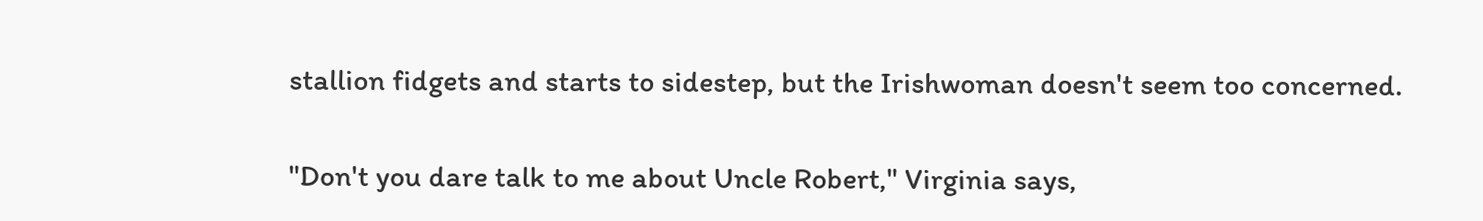stallion fidgets and starts to sidestep, but the Irishwoman doesn't seem too concerned.

"Don't you dare talk to me about Uncle Robert," Virginia says,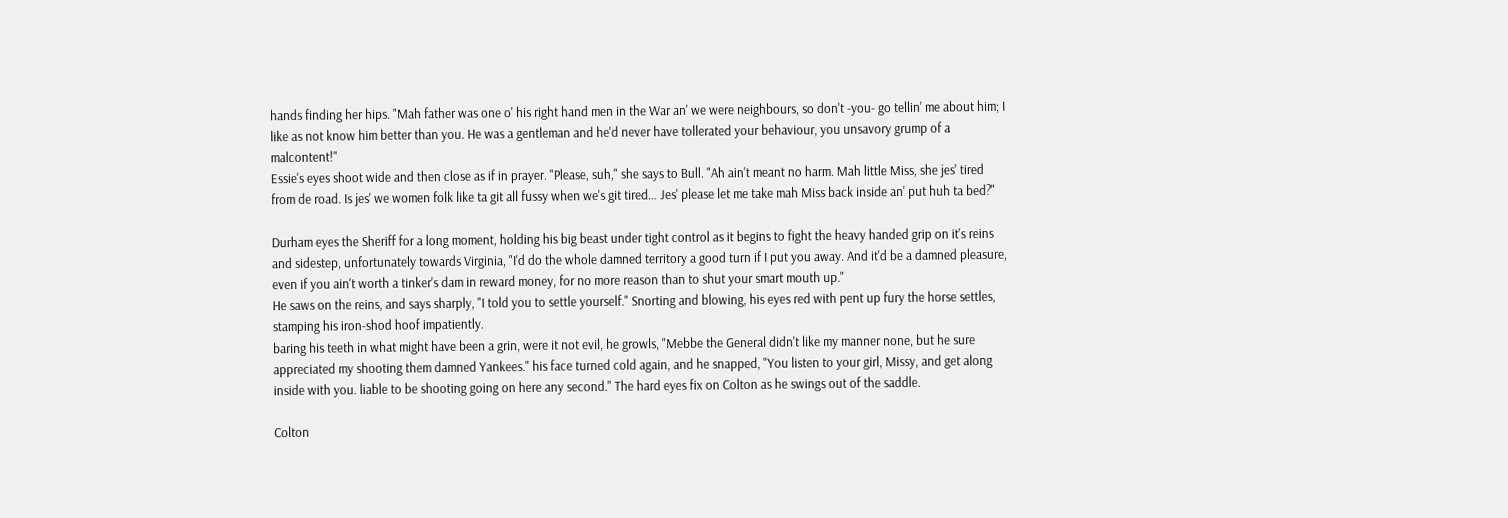hands finding her hips. "Mah father was one o' his right hand men in the War an' we were neighbours, so don't -you- go tellin' me about him; I like as not know him better than you. He was a gentleman and he'd never have tollerated your behaviour, you unsavory grump of a malcontent!"
Essie's eyes shoot wide and then close as if in prayer. "Please, suh," she says to Bull. "Ah ain't meant no harm. Mah little Miss, she jes' tired from de road. Is jes' we women folk like ta git all fussy when we's git tired… Jes' please let me take mah Miss back inside an' put huh ta bed?"

Durham eyes the Sheriff for a long moment, holding his big beast under tight control as it begins to fight the heavy handed grip on it's reins and sidestep, unfortunately towards Virginia, "I'd do the whole damned territory a good turn if I put you away. And it'd be a damned pleasure, even if you ain't worth a tinker's dam in reward money, for no more reason than to shut your smart mouth up."
He saws on the reins, and says sharply, "I told you to settle yourself." Snorting and blowing, his eyes red with pent up fury the horse settles, stamping his iron-shod hoof impatiently.
baring his teeth in what might have been a grin, were it not evil, he growls, "Mebbe the General didn't like my manner none, but he sure appreciated my shooting them damned Yankees." his face turned cold again, and he snapped, "You listen to your girl, Missy, and get along inside with you. liable to be shooting going on here any second." The hard eyes fix on Colton as he swings out of the saddle.

Colton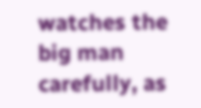watches the big man carefully, as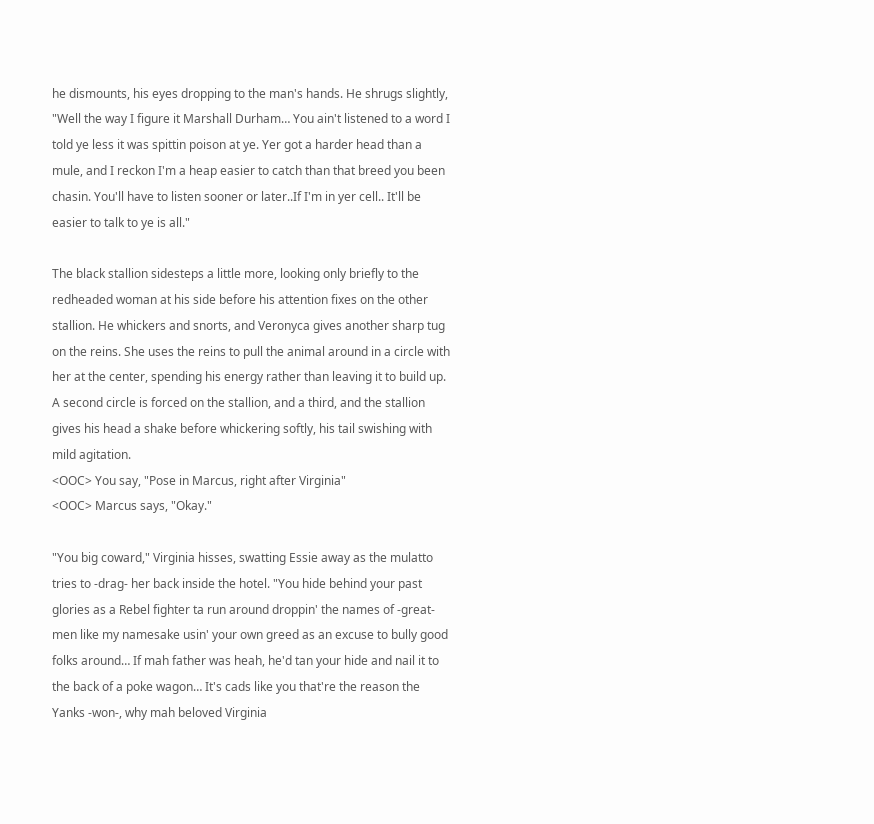he dismounts, his eyes dropping to the man's hands. He shrugs slightly, "Well the way I figure it Marshall Durham… You ain't listened to a word I told ye less it was spittin poison at ye. Yer got a harder head than a mule, and I reckon I'm a heap easier to catch than that breed you been chasin. You'll have to listen sooner or later..If I'm in yer cell.. It'll be easier to talk to ye is all."

The black stallion sidesteps a little more, looking only briefly to the redheaded woman at his side before his attention fixes on the other stallion. He whickers and snorts, and Veronyca gives another sharp tug on the reins. She uses the reins to pull the animal around in a circle with her at the center, spending his energy rather than leaving it to build up. A second circle is forced on the stallion, and a third, and the stallion gives his head a shake before whickering softly, his tail swishing with mild agitation.
<OOC> You say, "Pose in Marcus, right after Virginia"
<OOC> Marcus says, "Okay."

"You big coward," Virginia hisses, swatting Essie away as the mulatto tries to -drag- her back inside the hotel. "You hide behind your past glories as a Rebel fighter ta run around droppin' the names of -great- men like my namesake usin' your own greed as an excuse to bully good folks around… If mah father was heah, he'd tan your hide and nail it to the back of a poke wagon… It's cads like you that're the reason the Yanks -won-, why mah beloved Virginia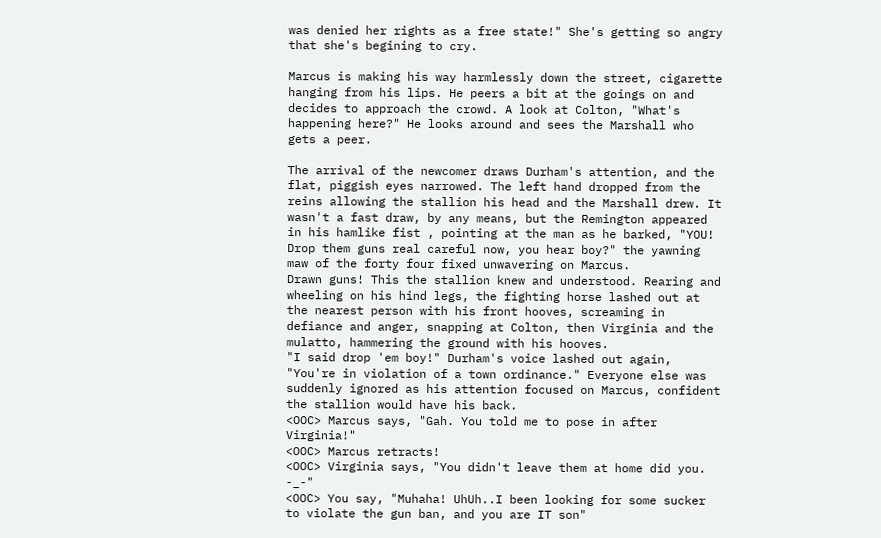was denied her rights as a free state!" She's getting so angry that she's begining to cry.

Marcus is making his way harmlessly down the street, cigarette hanging from his lips. He peers a bit at the goings on and decides to approach the crowd. A look at Colton, "What's happening here?" He looks around and sees the Marshall who gets a peer.

The arrival of the newcomer draws Durham's attention, and the flat, piggish eyes narrowed. The left hand dropped from the reins allowing the stallion his head and the Marshall drew. It wasn't a fast draw, by any means, but the Remington appeared in his hamlike fist , pointing at the man as he barked, "YOU! Drop them guns real careful now, you hear boy?" the yawning maw of the forty four fixed unwavering on Marcus.
Drawn guns! This the stallion knew and understood. Rearing and wheeling on his hind legs, the fighting horse lashed out at the nearest person with his front hooves, screaming in defiance and anger, snapping at Colton, then Virginia and the mulatto, hammering the ground with his hooves.
"I said drop 'em boy!" Durham's voice lashed out again, "You're in violation of a town ordinance." Everyone else was suddenly ignored as his attention focused on Marcus, confident the stallion would have his back.
<OOC> Marcus says, "Gah. You told me to pose in after Virginia!"
<OOC> Marcus retracts!
<OOC> Virginia says, "You didn't leave them at home did you. -_-"
<OOC> You say, "Muhaha! UhUh..I been looking for some sucker to violate the gun ban, and you are IT son"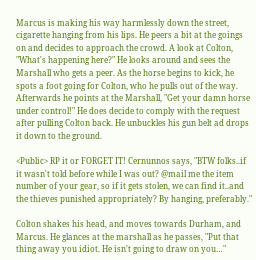Marcus is making his way harmlessly down the street, cigarette hanging from his lips. He peers a bit at the goings on and decides to approach the crowd. A look at Colton, "What's happening here?" He looks around and sees the Marshall who gets a peer. As the horse begins to kick, he spots a foot going for Colton, who he pulls out of the way. Afterwards he points at the Marshall, "Get your damn horse under control!" He does decide to comply with the request after pulling Colton back. He unbuckles his gun belt ad drops it down to the ground.

<Public> RP it or FORGET IT! Cernunnos says, "BTW folks..if it wasn't told before while I was out? @mail me the item number of your gear, so if it gets stolen, we can find it..and the thieves punished appropriately? By hanging, preferably."

Colton shakes his head, and moves towards Durham, and Marcus. He glances at the marshall as he passes, "Put that thing away you idiot. He isn't going to draw on you…"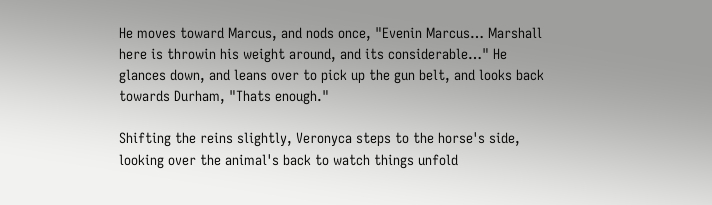He moves toward Marcus, and nods once, "Evenin Marcus… Marshall here is throwin his weight around, and its considerable…" He glances down, and leans over to pick up the gun belt, and looks back towards Durham, "Thats enough."

Shifting the reins slightly, Veronyca steps to the horse's side, looking over the animal's back to watch things unfold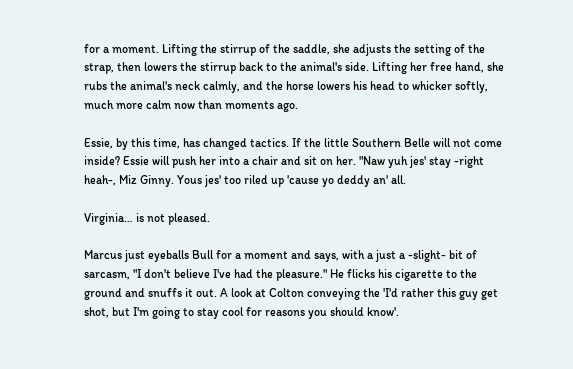for a moment. Lifting the stirrup of the saddle, she adjusts the setting of the strap, then lowers the stirrup back to the animal's side. Lifting her free hand, she rubs the animal's neck calmly, and the horse lowers his head to whicker softly, much more calm now than moments ago.

Essie, by this time, has changed tactics. If the little Southern Belle will not come inside? Essie will push her into a chair and sit on her. "Naw yuh jes' stay -right heah-, Miz Ginny. Yous jes' too riled up 'cause yo deddy an' all.

Virginia… is not pleased.

Marcus just eyeballs Bull for a moment and says, with a just a -slight- bit of sarcasm, "I don't believe I've had the pleasure." He flicks his cigarette to the ground and snuffs it out. A look at Colton conveying the 'I'd rather this guy get shot, but I'm going to stay cool for reasons you should know'.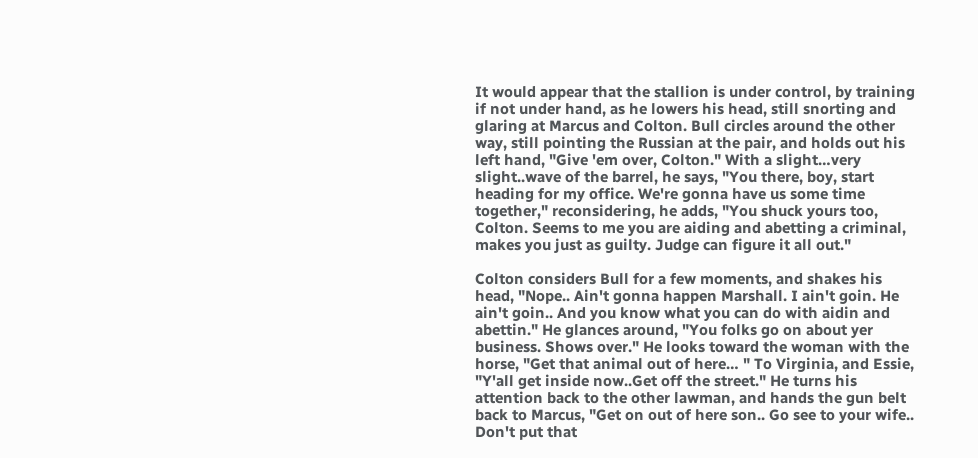It would appear that the stallion is under control, by training if not under hand, as he lowers his head, still snorting and glaring at Marcus and Colton. Bull circles around the other way, still pointing the Russian at the pair, and holds out his left hand, "Give 'em over, Colton." With a slight…very slight..wave of the barrel, he says, "You there, boy, start heading for my office. We're gonna have us some time together," reconsidering, he adds, "You shuck yours too, Colton. Seems to me you are aiding and abetting a criminal, makes you just as guilty. Judge can figure it all out."

Colton considers Bull for a few moments, and shakes his head, "Nope.. Ain't gonna happen Marshall. I ain't goin. He ain't goin.. And you know what you can do with aidin and abettin." He glances around, "You folks go on about yer business. Shows over." He looks toward the woman with the horse, "Get that animal out of here… " To Virginia, and Essie, "Y'all get inside now..Get off the street." He turns his attention back to the other lawman, and hands the gun belt back to Marcus, "Get on out of here son.. Go see to your wife.. Don't put that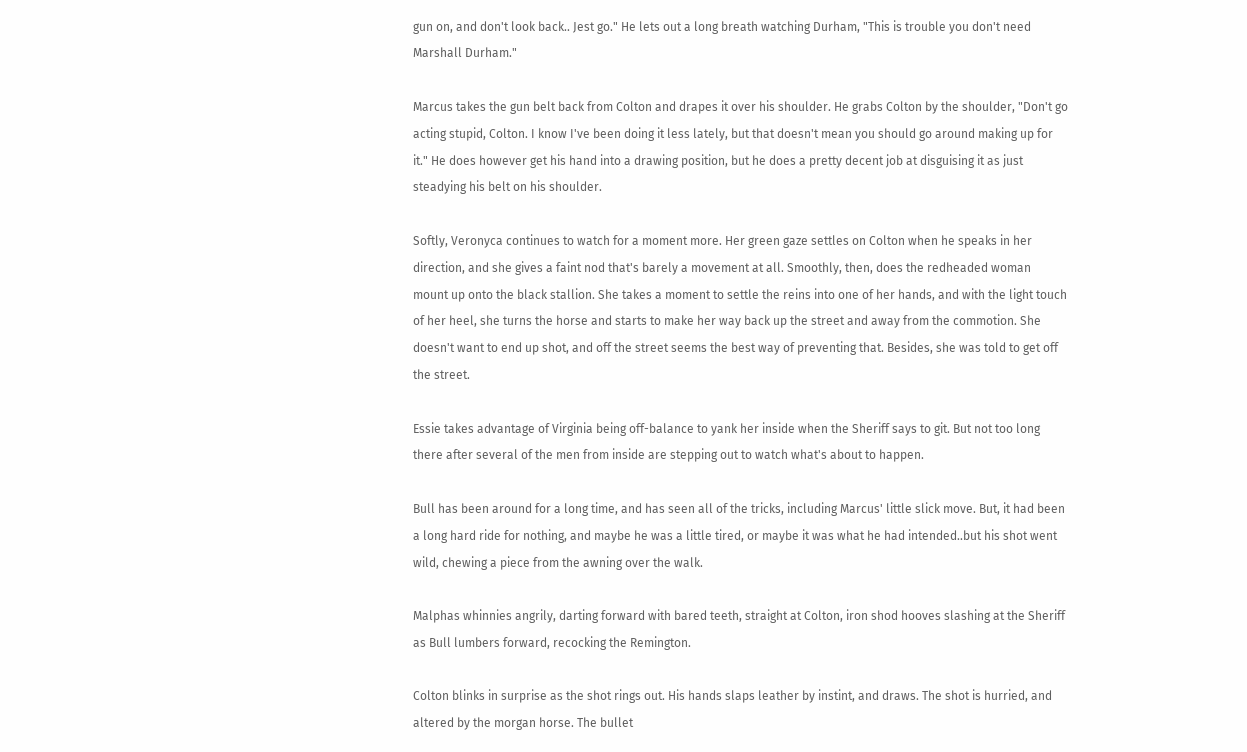gun on, and don't look back.. Jest go." He lets out a long breath watching Durham, "This is trouble you don't need Marshall Durham."

Marcus takes the gun belt back from Colton and drapes it over his shoulder. He grabs Colton by the shoulder, "Don't go acting stupid, Colton. I know I've been doing it less lately, but that doesn't mean you should go around making up for it." He does however get his hand into a drawing position, but he does a pretty decent job at disguising it as just steadying his belt on his shoulder.

Softly, Veronyca continues to watch for a moment more. Her green gaze settles on Colton when he speaks in her direction, and she gives a faint nod that's barely a movement at all. Smoothly, then, does the redheaded woman mount up onto the black stallion. She takes a moment to settle the reins into one of her hands, and with the light touch of her heel, she turns the horse and starts to make her way back up the street and away from the commotion. She doesn't want to end up shot, and off the street seems the best way of preventing that. Besides, she was told to get off the street.

Essie takes advantage of Virginia being off-balance to yank her inside when the Sheriff says to git. But not too long there after several of the men from inside are stepping out to watch what's about to happen.

Bull has been around for a long time, and has seen all of the tricks, including Marcus' little slick move. But, it had been a long hard ride for nothing, and maybe he was a little tired, or maybe it was what he had intended..but his shot went wild, chewing a piece from the awning over the walk.

Malphas whinnies angrily, darting forward with bared teeth, straight at Colton, iron shod hooves slashing at the Sheriff as Bull lumbers forward, recocking the Remington.

Colton blinks in surprise as the shot rings out. His hands slaps leather by instint, and draws. The shot is hurried, and altered by the morgan horse. The bullet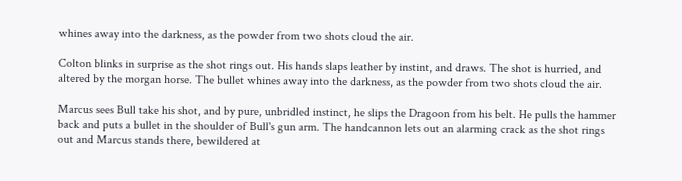whines away into the darkness, as the powder from two shots cloud the air.

Colton blinks in surprise as the shot rings out. His hands slaps leather by instint, and draws. The shot is hurried, and altered by the morgan horse. The bullet whines away into the darkness, as the powder from two shots cloud the air.

Marcus sees Bull take his shot, and by pure, unbridled instinct, he slips the Dragoon from his belt. He pulls the hammer back and puts a bullet in the shoulder of Bull's gun arm. The handcannon lets out an alarming crack as the shot rings out and Marcus stands there, bewildered at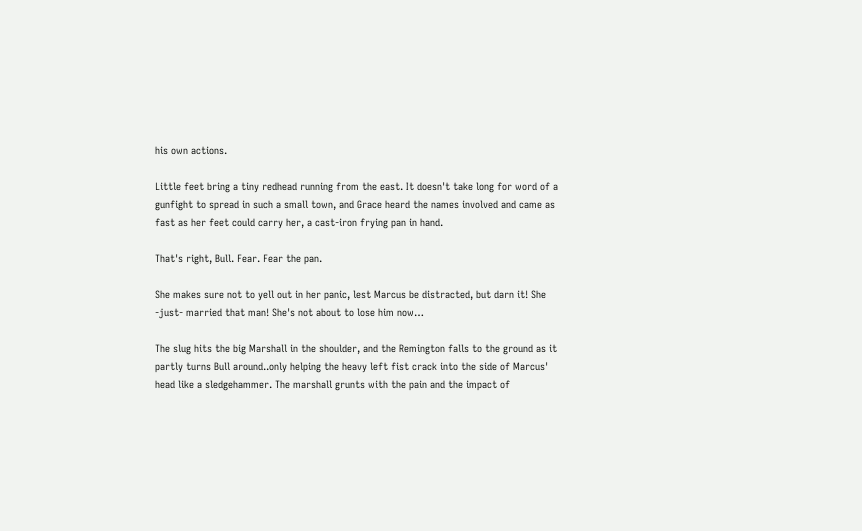his own actions.

Little feet bring a tiny redhead running from the east. It doesn't take long for word of a gunfight to spread in such a small town, and Grace heard the names involved and came as fast as her feet could carry her, a cast-iron frying pan in hand.

That's right, Bull. Fear. Fear the pan.

She makes sure not to yell out in her panic, lest Marcus be distracted, but darn it! She -just- married that man! She's not about to lose him now…

The slug hits the big Marshall in the shoulder, and the Remington falls to the ground as it partly turns Bull around..only helping the heavy left fist crack into the side of Marcus' head like a sledgehammer. The marshall grunts with the pain and the impact of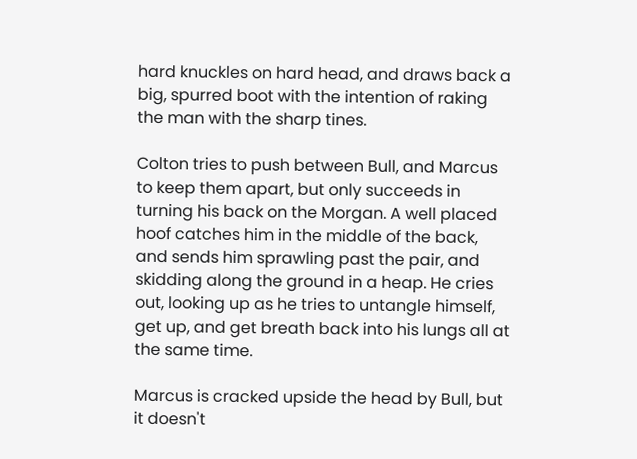hard knuckles on hard head, and draws back a big, spurred boot with the intention of raking the man with the sharp tines.

Colton tries to push between Bull, and Marcus to keep them apart, but only succeeds in turning his back on the Morgan. A well placed hoof catches him in the middle of the back, and sends him sprawling past the pair, and skidding along the ground in a heap. He cries out, looking up as he tries to untangle himself, get up, and get breath back into his lungs all at the same time.

Marcus is cracked upside the head by Bull, but it doesn't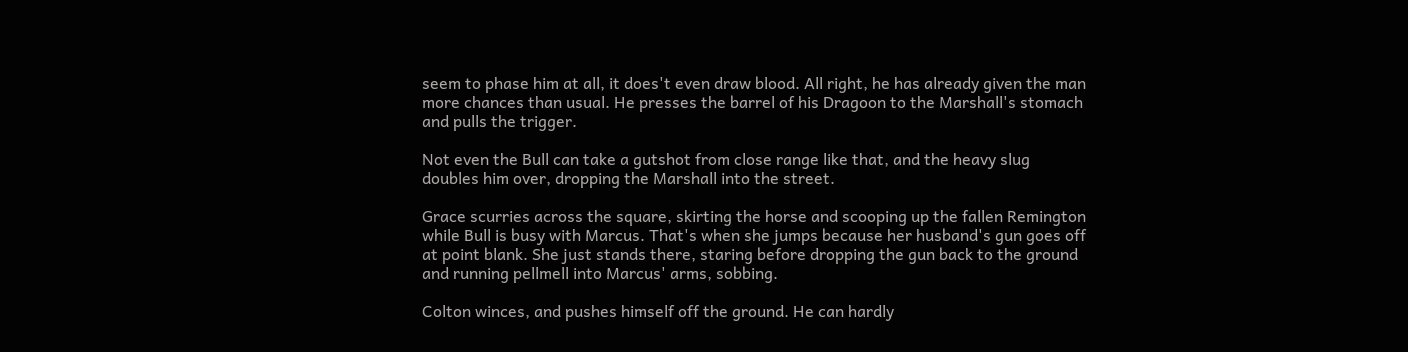seem to phase him at all, it does't even draw blood. All right, he has already given the man more chances than usual. He presses the barrel of his Dragoon to the Marshall's stomach and pulls the trigger.

Not even the Bull can take a gutshot from close range like that, and the heavy slug doubles him over, dropping the Marshall into the street.

Grace scurries across the square, skirting the horse and scooping up the fallen Remington while Bull is busy with Marcus. That's when she jumps because her husband's gun goes off at point blank. She just stands there, staring before dropping the gun back to the ground and running pellmell into Marcus' arms, sobbing.

Colton winces, and pushes himself off the ground. He can hardly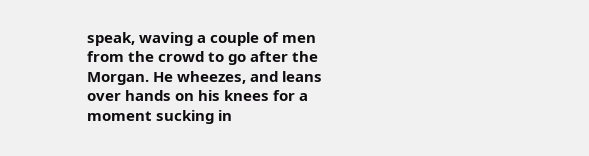speak, waving a couple of men from the crowd to go after the Morgan. He wheezes, and leans over hands on his knees for a moment sucking in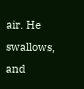air. He swallows, and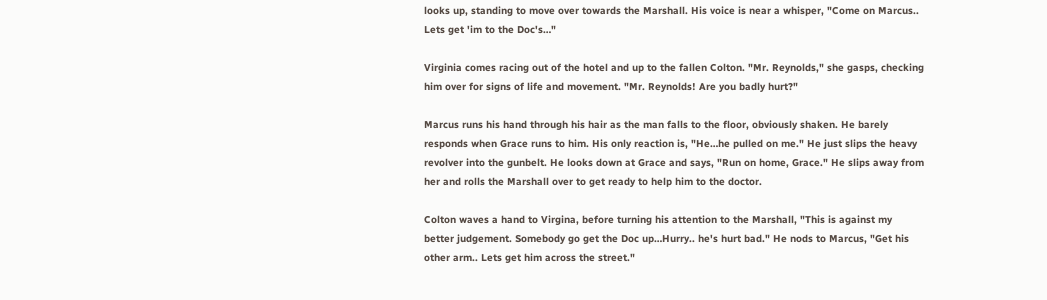looks up, standing to move over towards the Marshall. His voice is near a whisper, "Come on Marcus.. Lets get 'im to the Doc's…"

Virginia comes racing out of the hotel and up to the fallen Colton. "Mr. Reynolds," she gasps, checking him over for signs of life and movement. "Mr. Reynolds! Are you badly hurt?"

Marcus runs his hand through his hair as the man falls to the floor, obviously shaken. He barely responds when Grace runs to him. His only reaction is, "He…he pulled on me." He just slips the heavy revolver into the gunbelt. He looks down at Grace and says, "Run on home, Grace." He slips away from her and rolls the Marshall over to get ready to help him to the doctor.

Colton waves a hand to Virgina, before turning his attention to the Marshall, "This is against my better judgement. Somebody go get the Doc up…Hurry.. he's hurt bad." He nods to Marcus, "Get his other arm.. Lets get him across the street."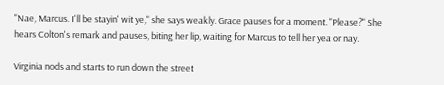"Nae, Marcus. I'll be stayin' wit ye," she says weakly. Grace pauses for a moment. "Please?" She hears Colton's remark and pauses, biting her lip, waiting for Marcus to tell her yea or nay.

Virginia nods and starts to run down the street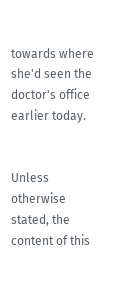towards where she'd seen the doctor's office earlier today.


Unless otherwise stated, the content of this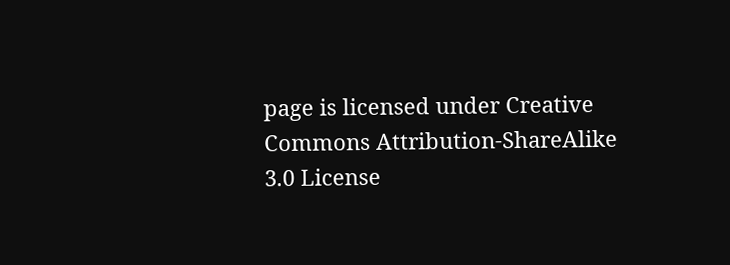page is licensed under Creative Commons Attribution-ShareAlike 3.0 License